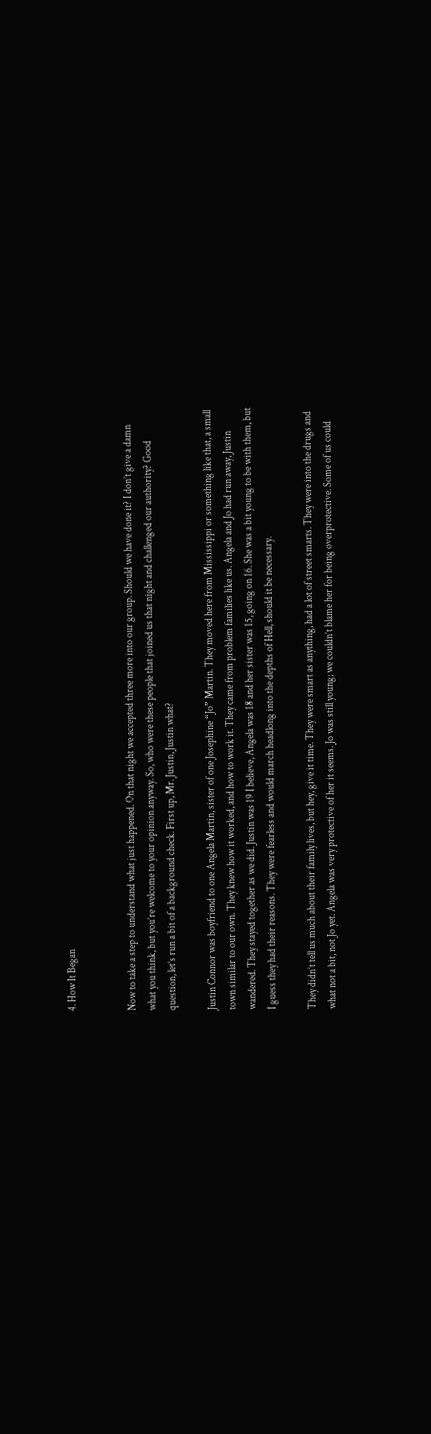4. How It Began


Now to take a step to understand what just happened. On that night we accepted three more into our group. Should we have done it? I don’t give a damn what you think, but you’re welcome to your opinion anyway. So, who were these people that joined us that night and challenged our authority? Good question, let’s run a bit of a background check. First up, Mr. Justin, Justin what?

Justin Connor was boyfriend to one Angela Martin, sister of one Josephine “Jo” Martin. They moved here from Mississippi or something like that, a small town similar to our own. They knew how it worked, and how to work it. They came from problem families like us. Angela and Jo had run away, Justin wandered. They stayed together as we did. Justin was 19 I believe, Angela was 18 and her sister was 15, going on 16. She was a bit young to be with them, but I guess they had their reasons. They were fearless and would march headlong into the depths of Hell, should it be necessary.

They didn’t tell us much about their family lives, but hey, give it time. They were smart as anything, had a lot of street smarts. They were into the drugs and what not a bit, not Jo yet. Angela was very protective of her it seems. Jo was still young; we couldn’t blame her for being overprotective. Some of us could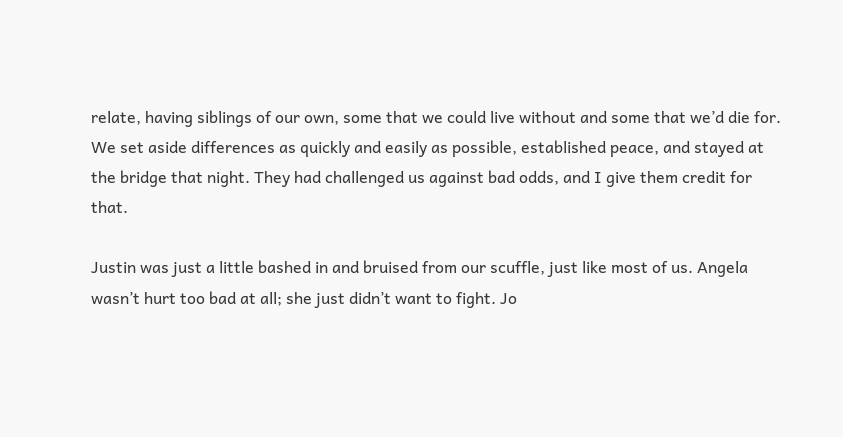relate, having siblings of our own, some that we could live without and some that we’d die for. We set aside differences as quickly and easily as possible, established peace, and stayed at the bridge that night. They had challenged us against bad odds, and I give them credit for that.

Justin was just a little bashed in and bruised from our scuffle, just like most of us. Angela wasn’t hurt too bad at all; she just didn’t want to fight. Jo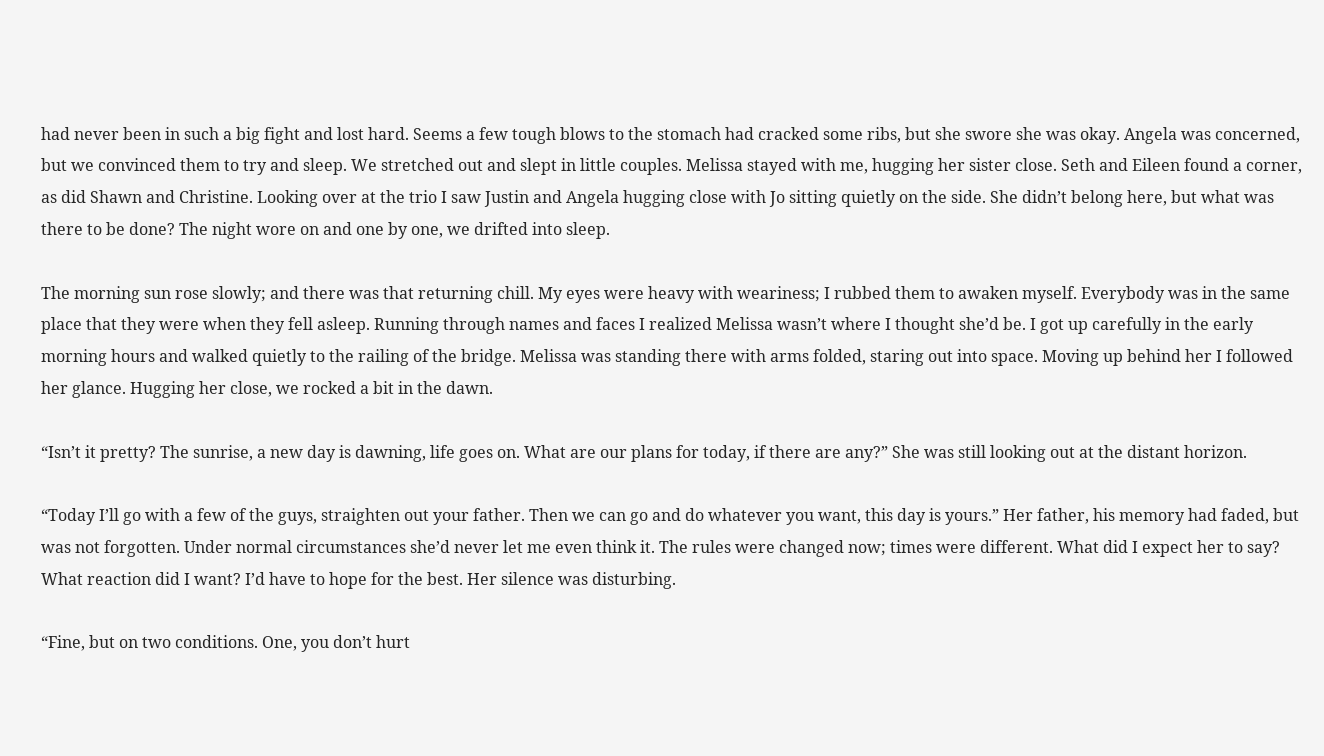had never been in such a big fight and lost hard. Seems a few tough blows to the stomach had cracked some ribs, but she swore she was okay. Angela was concerned, but we convinced them to try and sleep. We stretched out and slept in little couples. Melissa stayed with me, hugging her sister close. Seth and Eileen found a corner, as did Shawn and Christine. Looking over at the trio I saw Justin and Angela hugging close with Jo sitting quietly on the side. She didn’t belong here, but what was there to be done? The night wore on and one by one, we drifted into sleep.

The morning sun rose slowly; and there was that returning chill. My eyes were heavy with weariness; I rubbed them to awaken myself. Everybody was in the same place that they were when they fell asleep. Running through names and faces I realized Melissa wasn’t where I thought she’d be. I got up carefully in the early morning hours and walked quietly to the railing of the bridge. Melissa was standing there with arms folded, staring out into space. Moving up behind her I followed her glance. Hugging her close, we rocked a bit in the dawn.

“Isn’t it pretty? The sunrise, a new day is dawning, life goes on. What are our plans for today, if there are any?” She was still looking out at the distant horizon.

“Today I’ll go with a few of the guys, straighten out your father. Then we can go and do whatever you want, this day is yours.” Her father, his memory had faded, but was not forgotten. Under normal circumstances she’d never let me even think it. The rules were changed now; times were different. What did I expect her to say? What reaction did I want? I’d have to hope for the best. Her silence was disturbing.

“Fine, but on two conditions. One, you don’t hurt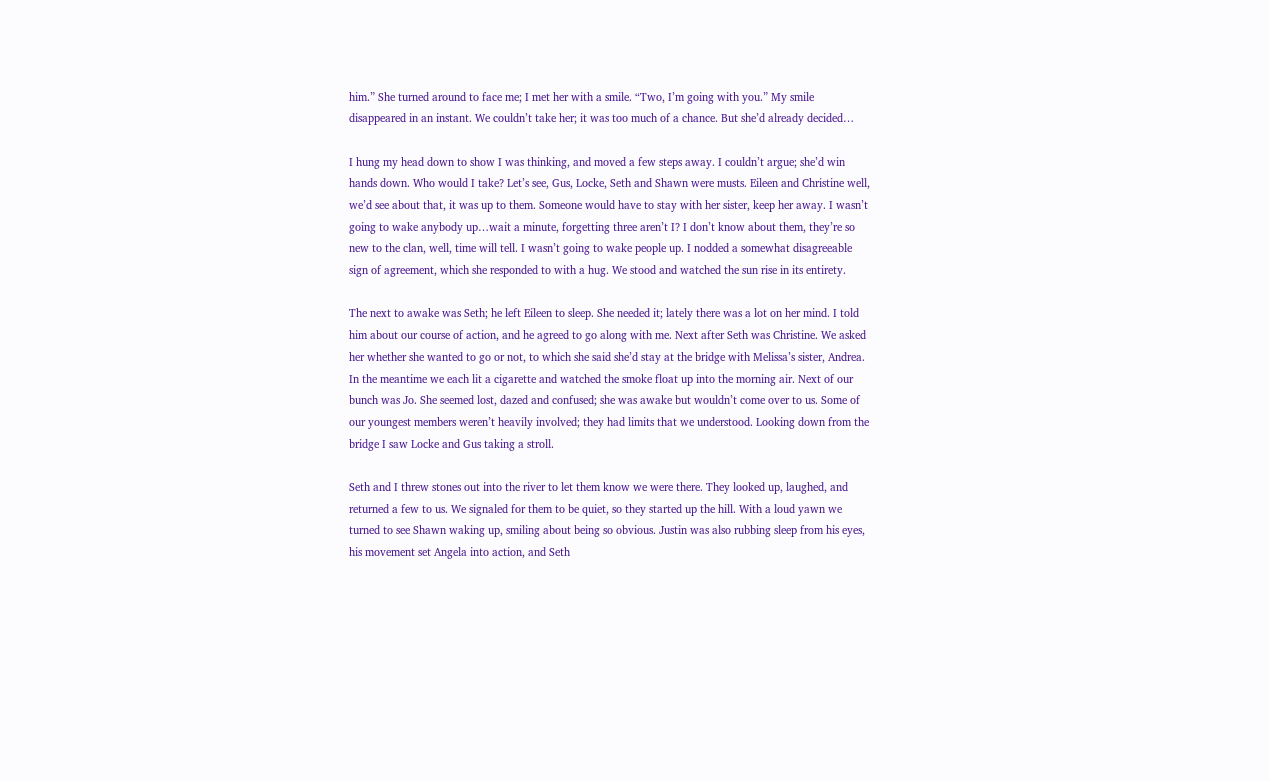him.” She turned around to face me; I met her with a smile. “Two, I’m going with you.” My smile disappeared in an instant. We couldn’t take her; it was too much of a chance. But she’d already decided…

I hung my head down to show I was thinking, and moved a few steps away. I couldn’t argue; she’d win hands down. Who would I take? Let’s see, Gus, Locke, Seth and Shawn were musts. Eileen and Christine well, we’d see about that, it was up to them. Someone would have to stay with her sister, keep her away. I wasn’t going to wake anybody up…wait a minute, forgetting three aren’t I? I don’t know about them, they’re so new to the clan, well, time will tell. I wasn’t going to wake people up. I nodded a somewhat disagreeable sign of agreement, which she responded to with a hug. We stood and watched the sun rise in its entirety.

The next to awake was Seth; he left Eileen to sleep. She needed it; lately there was a lot on her mind. I told him about our course of action, and he agreed to go along with me. Next after Seth was Christine. We asked her whether she wanted to go or not, to which she said she’d stay at the bridge with Melissa’s sister, Andrea. In the meantime we each lit a cigarette and watched the smoke float up into the morning air. Next of our bunch was Jo. She seemed lost, dazed and confused; she was awake but wouldn’t come over to us. Some of our youngest members weren’t heavily involved; they had limits that we understood. Looking down from the bridge I saw Locke and Gus taking a stroll.

Seth and I threw stones out into the river to let them know we were there. They looked up, laughed, and returned a few to us. We signaled for them to be quiet, so they started up the hill. With a loud yawn we turned to see Shawn waking up, smiling about being so obvious. Justin was also rubbing sleep from his eyes, his movement set Angela into action, and Seth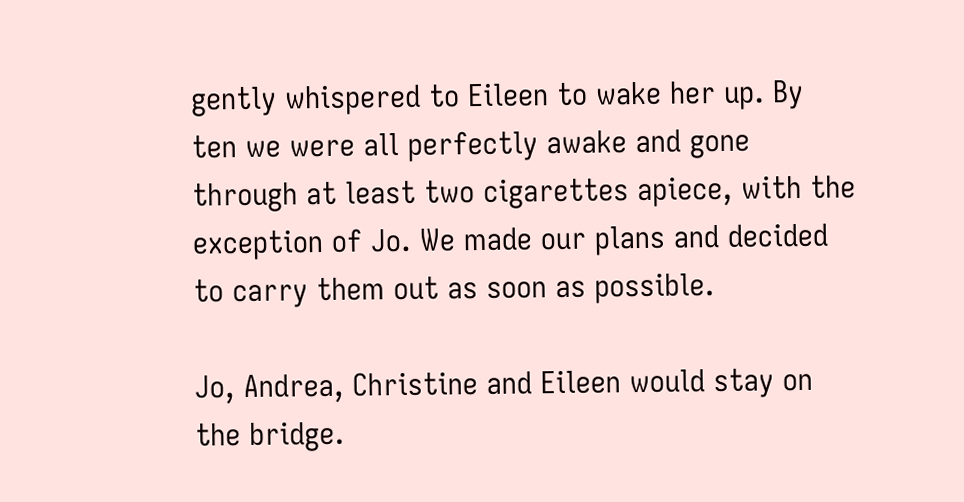gently whispered to Eileen to wake her up. By ten we were all perfectly awake and gone through at least two cigarettes apiece, with the exception of Jo. We made our plans and decided to carry them out as soon as possible.

Jo, Andrea, Christine and Eileen would stay on the bridge.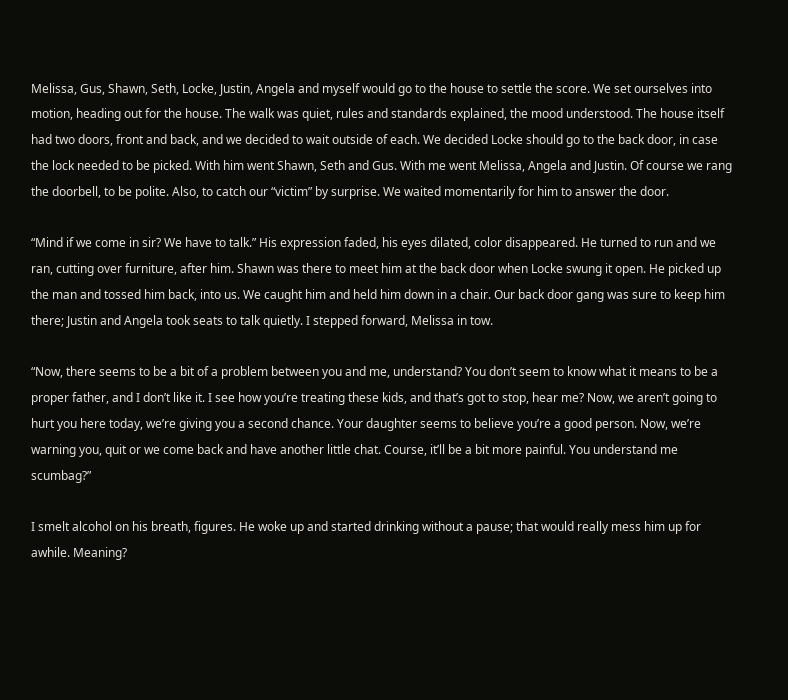Melissa, Gus, Shawn, Seth, Locke, Justin, Angela and myself would go to the house to settle the score. We set ourselves into motion, heading out for the house. The walk was quiet, rules and standards explained, the mood understood. The house itself had two doors, front and back, and we decided to wait outside of each. We decided Locke should go to the back door, in case the lock needed to be picked. With him went Shawn, Seth and Gus. With me went Melissa, Angela and Justin. Of course we rang the doorbell, to be polite. Also, to catch our “victim” by surprise. We waited momentarily for him to answer the door.

“Mind if we come in sir? We have to talk.” His expression faded, his eyes dilated, color disappeared. He turned to run and we ran, cutting over furniture, after him. Shawn was there to meet him at the back door when Locke swung it open. He picked up the man and tossed him back, into us. We caught him and held him down in a chair. Our back door gang was sure to keep him there; Justin and Angela took seats to talk quietly. I stepped forward, Melissa in tow.

“Now, there seems to be a bit of a problem between you and me, understand? You don’t seem to know what it means to be a proper father, and I don’t like it. I see how you’re treating these kids, and that’s got to stop, hear me? Now, we aren’t going to hurt you here today, we’re giving you a second chance. Your daughter seems to believe you’re a good person. Now, we’re warning you, quit or we come back and have another little chat. Course, it’ll be a bit more painful. You understand me scumbag?”

I smelt alcohol on his breath, figures. He woke up and started drinking without a pause; that would really mess him up for awhile. Meaning?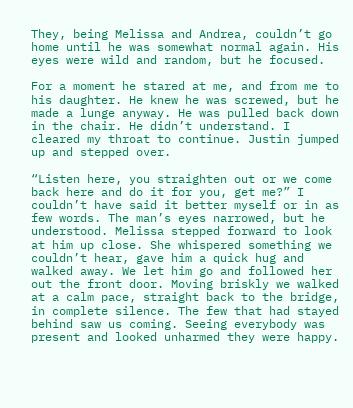They, being Melissa and Andrea, couldn’t go home until he was somewhat normal again. His eyes were wild and random, but he focused.

For a moment he stared at me, and from me to his daughter. He knew he was screwed, but he made a lunge anyway. He was pulled back down in the chair. He didn’t understand. I cleared my throat to continue. Justin jumped up and stepped over.

“Listen here, you straighten out or we come back here and do it for you, get me?” I couldn’t have said it better myself or in as few words. The man’s eyes narrowed, but he understood. Melissa stepped forward to look at him up close. She whispered something we couldn’t hear, gave him a quick hug and walked away. We let him go and followed her out the front door. Moving briskly we walked at a calm pace, straight back to the bridge, in complete silence. The few that had stayed behind saw us coming. Seeing everybody was present and looked unharmed they were happy.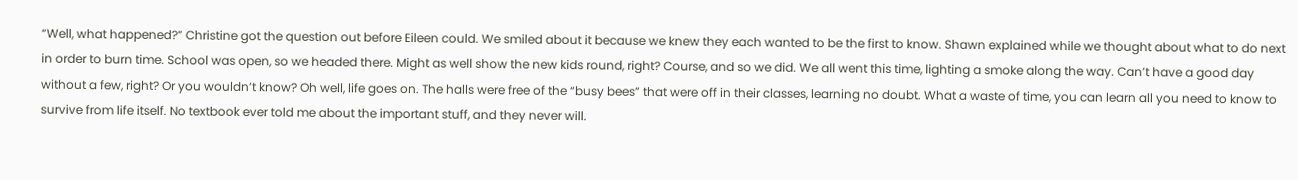“Well, what happened?” Christine got the question out before Eileen could. We smiled about it because we knew they each wanted to be the first to know. Shawn explained while we thought about what to do next in order to burn time. School was open, so we headed there. Might as well show the new kids round, right? Course, and so we did. We all went this time, lighting a smoke along the way. Can’t have a good day without a few, right? Or you wouldn’t know? Oh well, life goes on. The halls were free of the “busy bees” that were off in their classes, learning no doubt. What a waste of time, you can learn all you need to know to survive from life itself. No textbook ever told me about the important stuff, and they never will.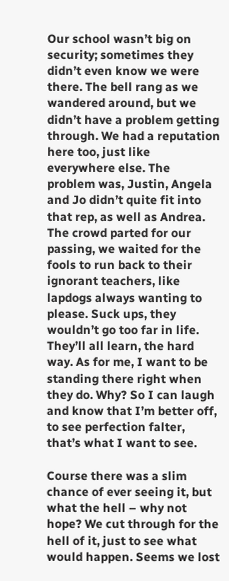Our school wasn’t big on security; sometimes they didn’t even know we were there. The bell rang as we wandered around, but we didn’t have a problem getting through. We had a reputation here too, just like everywhere else. The problem was, Justin, Angela and Jo didn’t quite fit into that rep, as well as Andrea. The crowd parted for our passing, we waited for the fools to run back to their ignorant teachers, like lapdogs always wanting to please. Suck ups, they wouldn’t go too far in life. They’ll all learn, the hard way. As for me, I want to be standing there right when they do. Why? So I can laugh and know that I’m better off, to see perfection falter, that’s what I want to see.

Course there was a slim chance of ever seeing it, but what the hell – why not hope? We cut through for the hell of it, just to see what would happen. Seems we lost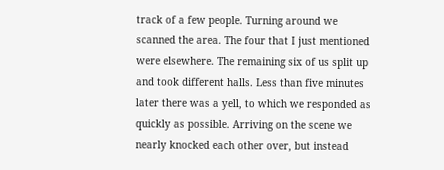track of a few people. Turning around we scanned the area. The four that I just mentioned were elsewhere. The remaining six of us split up and took different halls. Less than five minutes later there was a yell, to which we responded as quickly as possible. Arriving on the scene we nearly knocked each other over, but instead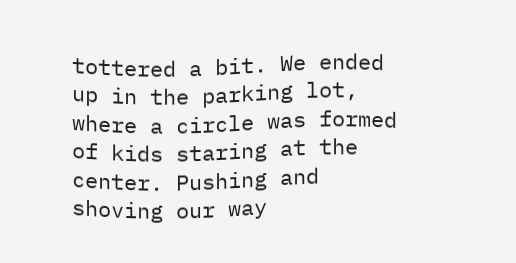tottered a bit. We ended up in the parking lot, where a circle was formed of kids staring at the center. Pushing and shoving our way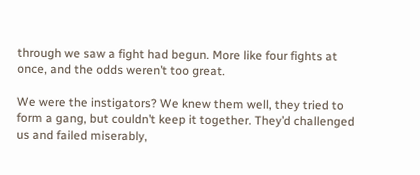through we saw a fight had begun. More like four fights at once, and the odds weren’t too great.

We were the instigators? We knew them well, they tried to form a gang, but couldn’t keep it together. They’d challenged us and failed miserably,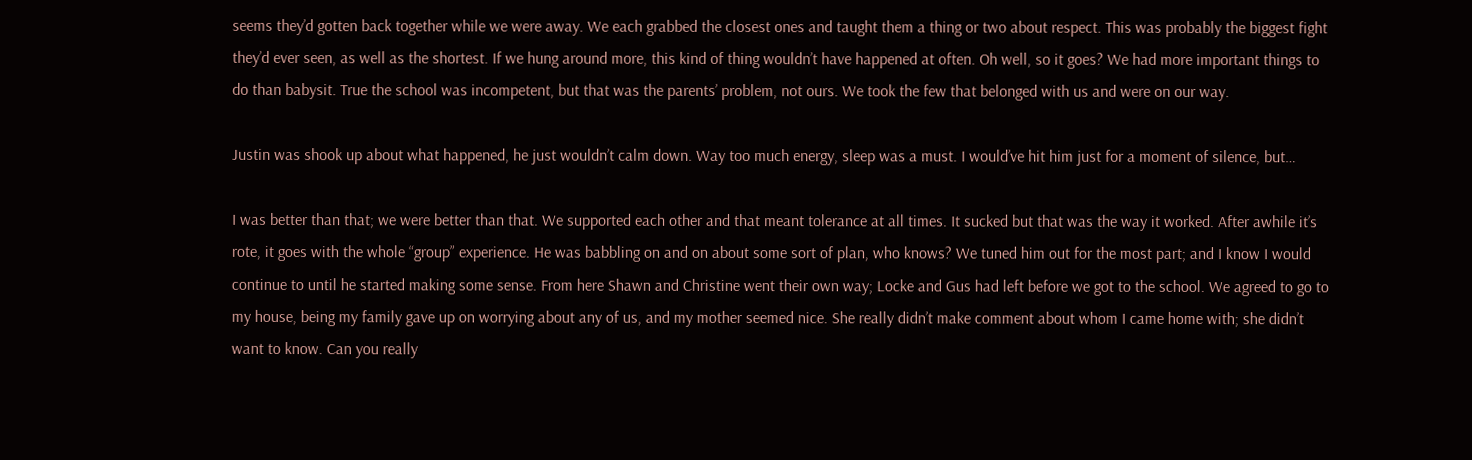seems they’d gotten back together while we were away. We each grabbed the closest ones and taught them a thing or two about respect. This was probably the biggest fight they’d ever seen, as well as the shortest. If we hung around more, this kind of thing wouldn’t have happened at often. Oh well, so it goes? We had more important things to do than babysit. True the school was incompetent, but that was the parents’ problem, not ours. We took the few that belonged with us and were on our way.

Justin was shook up about what happened, he just wouldn’t calm down. Way too much energy, sleep was a must. I would’ve hit him just for a moment of silence, but…

I was better than that; we were better than that. We supported each other and that meant tolerance at all times. It sucked but that was the way it worked. After awhile it’s rote, it goes with the whole “group” experience. He was babbling on and on about some sort of plan, who knows? We tuned him out for the most part; and I know I would continue to until he started making some sense. From here Shawn and Christine went their own way; Locke and Gus had left before we got to the school. We agreed to go to my house, being my family gave up on worrying about any of us, and my mother seemed nice. She really didn’t make comment about whom I came home with; she didn’t want to know. Can you really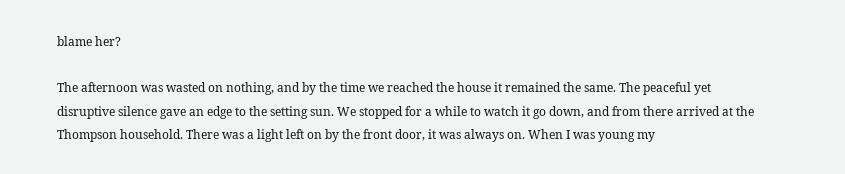blame her?

The afternoon was wasted on nothing, and by the time we reached the house it remained the same. The peaceful yet disruptive silence gave an edge to the setting sun. We stopped for a while to watch it go down, and from there arrived at the Thompson household. There was a light left on by the front door, it was always on. When I was young my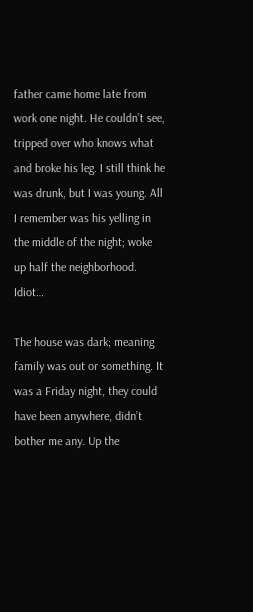father came home late from work one night. He couldn’t see, tripped over who knows what and broke his leg. I still think he was drunk, but I was young. All I remember was his yelling in the middle of the night; woke up half the neighborhood. Idiot…

The house was dark; meaning family was out or something. It was a Friday night, they could have been anywhere, didn’t bother me any. Up the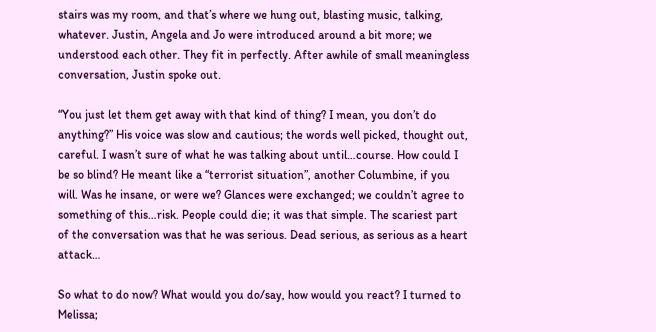stairs was my room, and that’s where we hung out, blasting music, talking, whatever. Justin, Angela and Jo were introduced around a bit more; we understood each other. They fit in perfectly. After awhile of small meaningless conversation, Justin spoke out.

“You just let them get away with that kind of thing? I mean, you don’t do anything?” His voice was slow and cautious; the words well picked, thought out, careful. I wasn’t sure of what he was talking about until…course. How could I be so blind? He meant like a “terrorist situation”, another Columbine, if you will. Was he insane, or were we? Glances were exchanged; we couldn’t agree to something of this…risk. People could die; it was that simple. The scariest part of the conversation was that he was serious. Dead serious, as serious as a heart attack…

So what to do now? What would you do/say, how would you react? I turned to Melissa;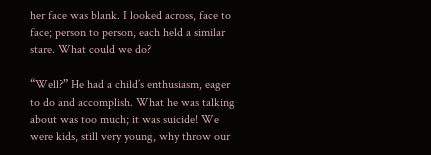her face was blank. I looked across, face to face; person to person, each held a similar stare. What could we do?

“Well?” He had a child’s enthusiasm, eager to do and accomplish. What he was talking about was too much; it was suicide! We were kids, still very young, why throw our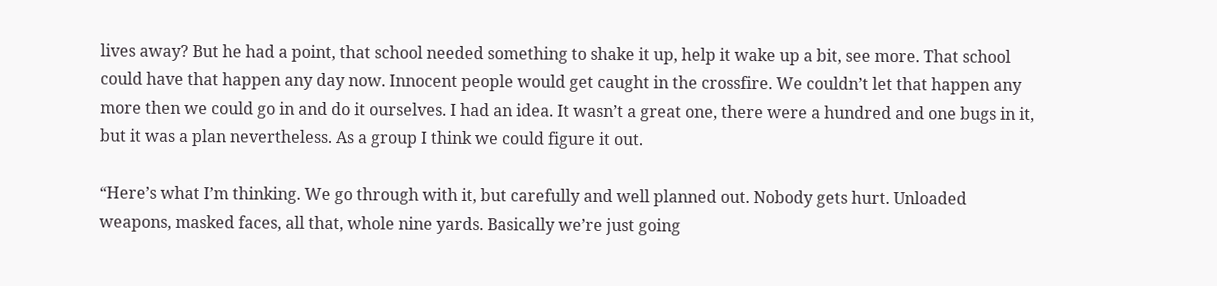lives away? But he had a point, that school needed something to shake it up, help it wake up a bit, see more. That school could have that happen any day now. Innocent people would get caught in the crossfire. We couldn’t let that happen any more then we could go in and do it ourselves. I had an idea. It wasn’t a great one, there were a hundred and one bugs in it, but it was a plan nevertheless. As a group I think we could figure it out.

“Here’s what I’m thinking. We go through with it, but carefully and well planned out. Nobody gets hurt. Unloaded weapons, masked faces, all that, whole nine yards. Basically we’re just going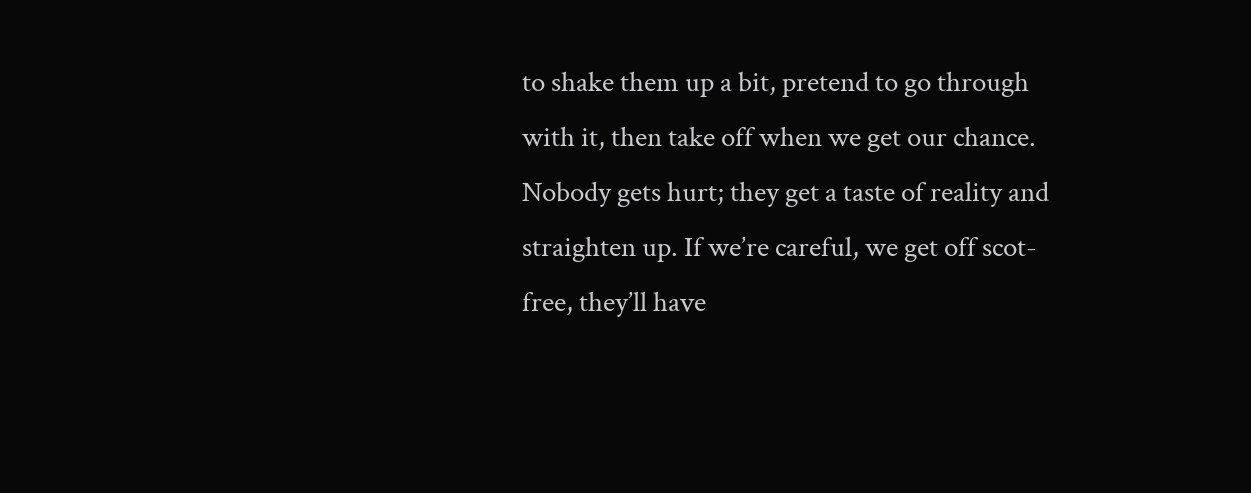to shake them up a bit, pretend to go through with it, then take off when we get our chance. Nobody gets hurt; they get a taste of reality and straighten up. If we’re careful, we get off scot-free, they’ll have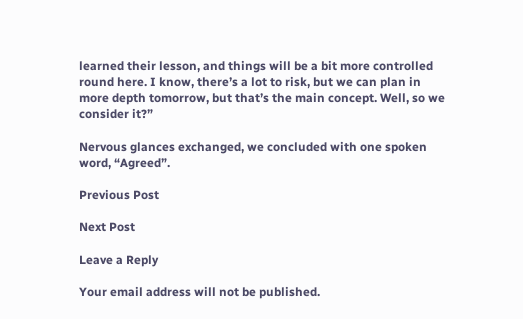learned their lesson, and things will be a bit more controlled round here. I know, there’s a lot to risk, but we can plan in more depth tomorrow, but that’s the main concept. Well, so we consider it?”

Nervous glances exchanged, we concluded with one spoken word, “Agreed”.

Previous Post

Next Post

Leave a Reply

Your email address will not be published.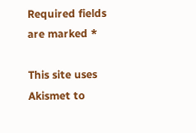Required fields are marked *

This site uses Akismet to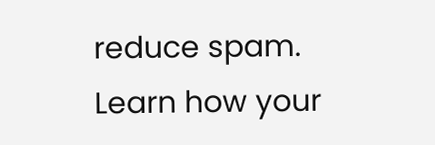reduce spam. Learn how your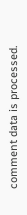comment data is processed.